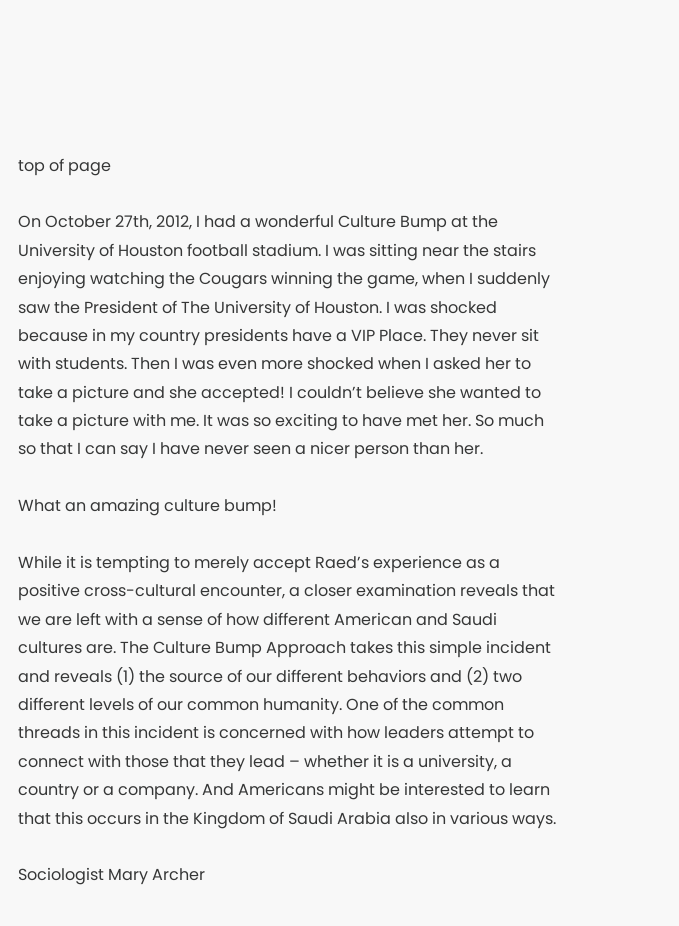top of page

On October 27th, 2012, I had a wonderful Culture Bump at the University of Houston football stadium. I was sitting near the stairs enjoying watching the Cougars winning the game, when I suddenly saw the President of The University of Houston. I was shocked because in my country presidents have a VIP Place. They never sit with students. Then I was even more shocked when I asked her to take a picture and she accepted! I couldn’t believe she wanted to take a picture with me. It was so exciting to have met her. So much so that I can say I have never seen a nicer person than her.

What an amazing culture bump!

While it is tempting to merely accept Raed’s experience as a positive cross-cultural encounter, a closer examination reveals that we are left with a sense of how different American and Saudi cultures are. The Culture Bump Approach takes this simple incident and reveals (1) the source of our different behaviors and (2) two different levels of our common humanity. One of the common threads in this incident is concerned with how leaders attempt to connect with those that they lead – whether it is a university, a country or a company. And Americans might be interested to learn that this occurs in the Kingdom of Saudi Arabia also in various ways.

Sociologist Mary Archer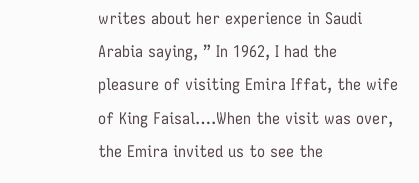writes about her experience in Saudi Arabia saying, ” In 1962, I had the pleasure of visiting Emira Iffat, the wife of King Faisal….When the visit was over, the Emira invited us to see the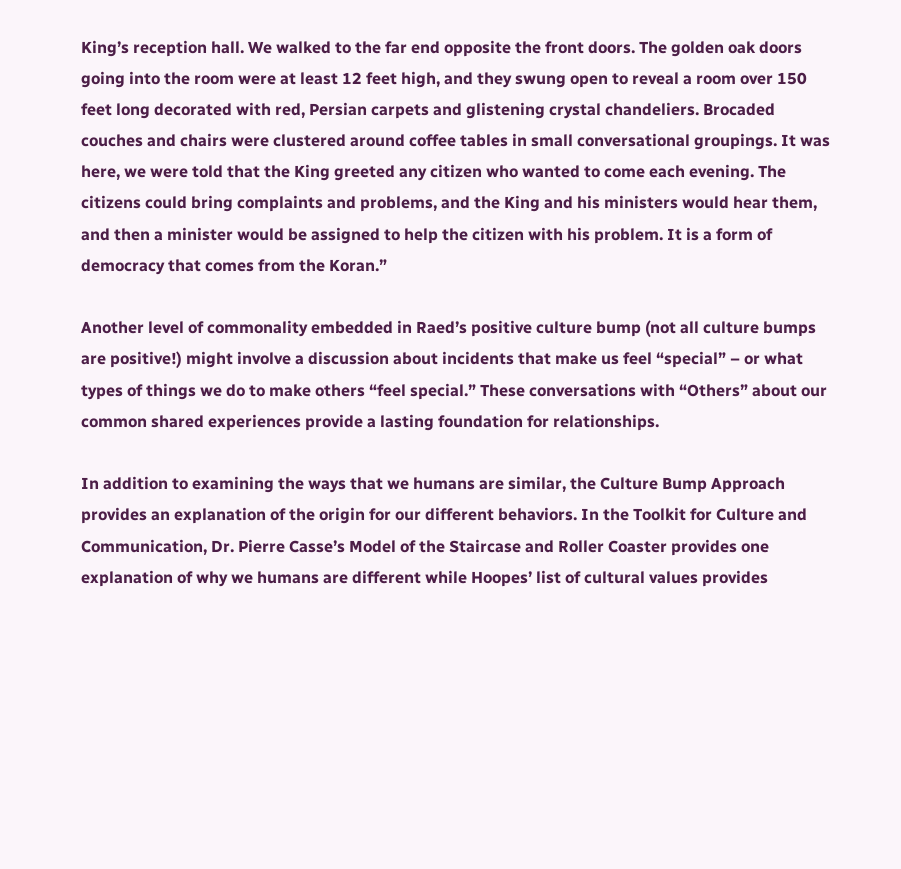King’s reception hall. We walked to the far end opposite the front doors. The golden oak doors going into the room were at least 12 feet high, and they swung open to reveal a room over 150 feet long decorated with red, Persian carpets and glistening crystal chandeliers. Brocaded couches and chairs were clustered around coffee tables in small conversational groupings. It was here, we were told that the King greeted any citizen who wanted to come each evening. The citizens could bring complaints and problems, and the King and his ministers would hear them, and then a minister would be assigned to help the citizen with his problem. It is a form of democracy that comes from the Koran.”

Another level of commonality embedded in Raed’s positive culture bump (not all culture bumps are positive!) might involve a discussion about incidents that make us feel “special” – or what types of things we do to make others “feel special.” These conversations with “Others” about our common shared experiences provide a lasting foundation for relationships.

In addition to examining the ways that we humans are similar, the Culture Bump Approach provides an explanation of the origin for our different behaviors. In the Toolkit for Culture and Communication, Dr. Pierre Casse’s Model of the Staircase and Roller Coaster provides one explanation of why we humans are different while Hoopes’ list of cultural values provides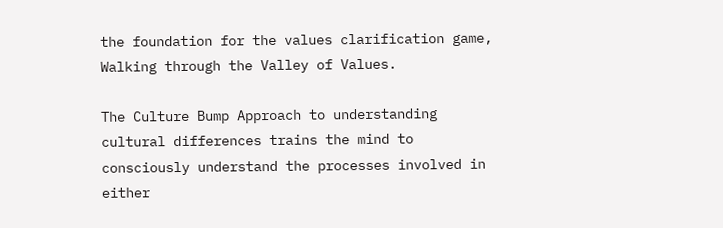the foundation for the values clarification game, Walking through the Valley of Values.

The Culture Bump Approach to understanding cultural differences trains the mind to consciously understand the processes involved in either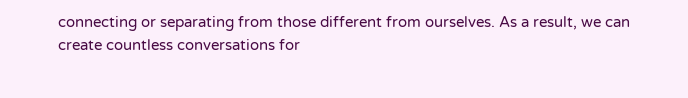connecting or separating from those different from ourselves. As a result, we can create countless conversations for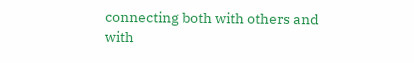connecting both with others and with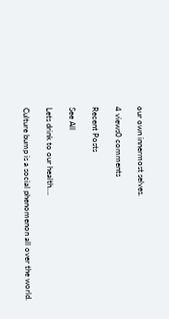our own innermost selves.

4 views0 comments

Recent Posts

See All

Lets drink to our health….

Culture bump is a social phenomenon all over the world.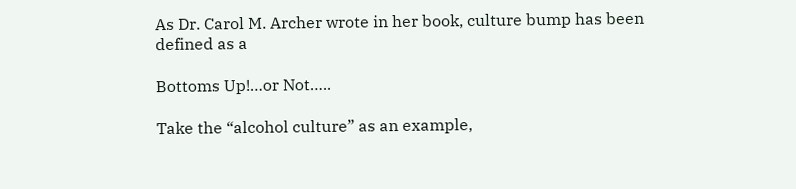As Dr. Carol M. Archer wrote in her book, culture bump has been defined as a

Bottoms Up!…or Not…..

Take the “alcohol culture” as an example,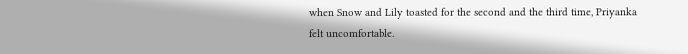when Snow and Lily toasted for the second and the third time, Priyanka felt uncomfortable.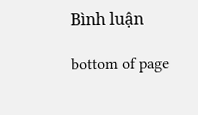Bình luận

bottom of page